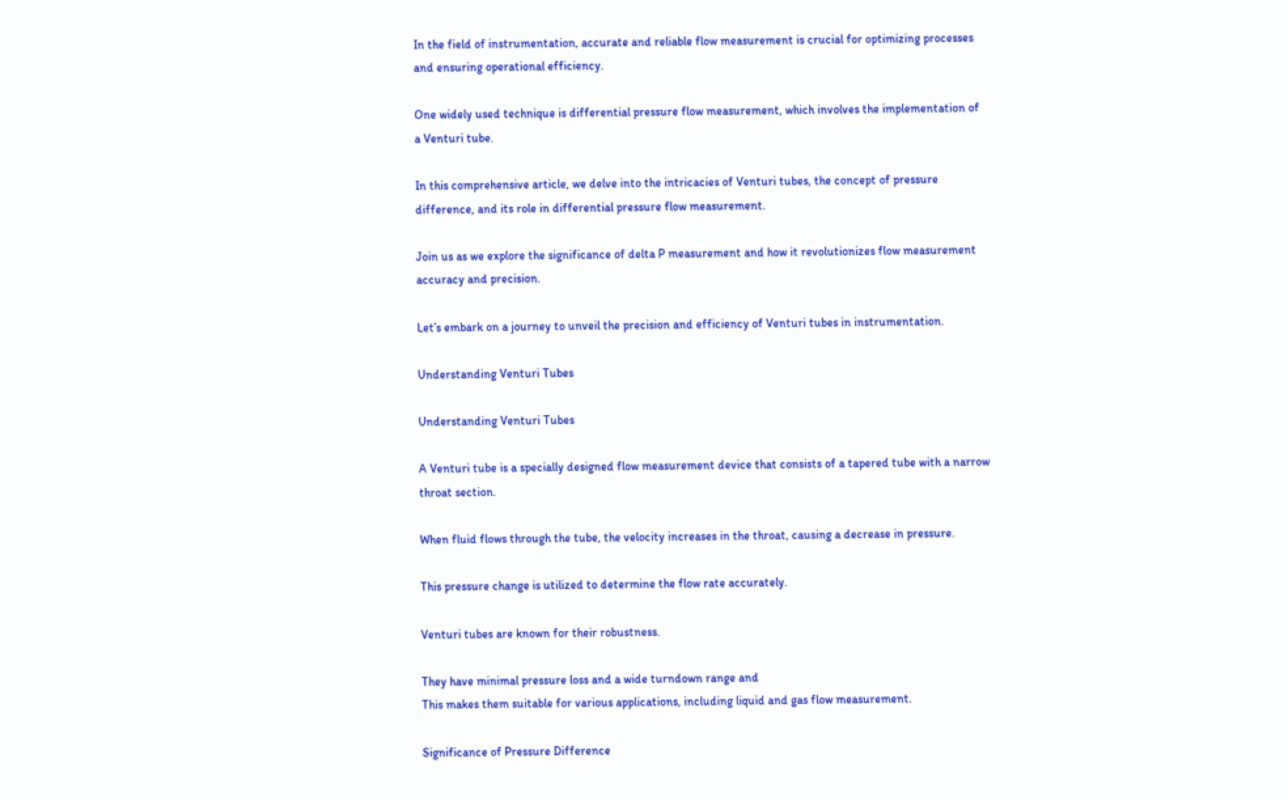In the field of instrumentation, accurate and reliable flow measurement is crucial for optimizing processes and ensuring operational efficiency.

One widely used technique is differential pressure flow measurement, which involves the implementation of a Venturi tube.

In this comprehensive article, we delve into the intricacies of Venturi tubes, the concept of pressure difference, and its role in differential pressure flow measurement.

Join us as we explore the significance of delta P measurement and how it revolutionizes flow measurement accuracy and precision.

Let’s embark on a journey to unveil the precision and efficiency of Venturi tubes in instrumentation.

Understanding Venturi Tubes

Understanding Venturi Tubes

A Venturi tube is a specially designed flow measurement device that consists of a tapered tube with a narrow throat section.

When fluid flows through the tube, the velocity increases in the throat, causing a decrease in pressure.

This pressure change is utilized to determine the flow rate accurately.

Venturi tubes are known for their robustness.

They have minimal pressure loss and a wide turndown range and
This makes them suitable for various applications, including liquid and gas flow measurement.

Significance of Pressure Difference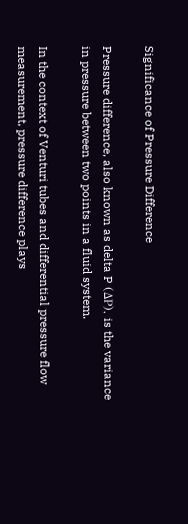Significance of Pressure Difference

Pressure difference, also known as delta P (ΔP), is the variance in pressure between two points in a fluid system.

In the context of Venturi tubes and differential pressure flow measurement, pressure difference plays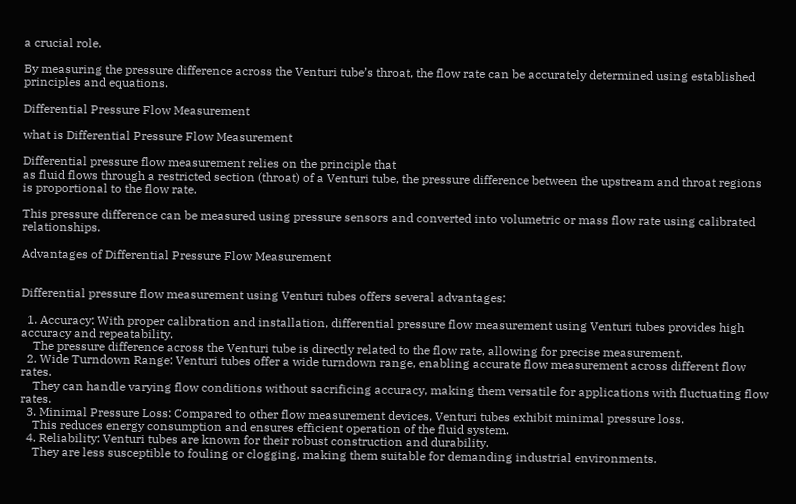a crucial role.

By measuring the pressure difference across the Venturi tube’s throat, the flow rate can be accurately determined using established principles and equations.

Differential Pressure Flow Measurement

what is Differential Pressure Flow Measurement

Differential pressure flow measurement relies on the principle that
as fluid flows through a restricted section (throat) of a Venturi tube, the pressure difference between the upstream and throat regions is proportional to the flow rate.

This pressure difference can be measured using pressure sensors and converted into volumetric or mass flow rate using calibrated relationships.

Advantages of Differential Pressure Flow Measurement


Differential pressure flow measurement using Venturi tubes offers several advantages:

  1. Accuracy: With proper calibration and installation, differential pressure flow measurement using Venturi tubes provides high accuracy and repeatability.
    The pressure difference across the Venturi tube is directly related to the flow rate, allowing for precise measurement.
  2. Wide Turndown Range: Venturi tubes offer a wide turndown range, enabling accurate flow measurement across different flow rates.
    They can handle varying flow conditions without sacrificing accuracy, making them versatile for applications with fluctuating flow rates.
  3. Minimal Pressure Loss: Compared to other flow measurement devices, Venturi tubes exhibit minimal pressure loss.
    This reduces energy consumption and ensures efficient operation of the fluid system.
  4. Reliability: Venturi tubes are known for their robust construction and durability.
    They are less susceptible to fouling or clogging, making them suitable for demanding industrial environments.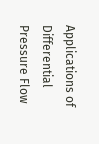Applications of Differential Pressure Flow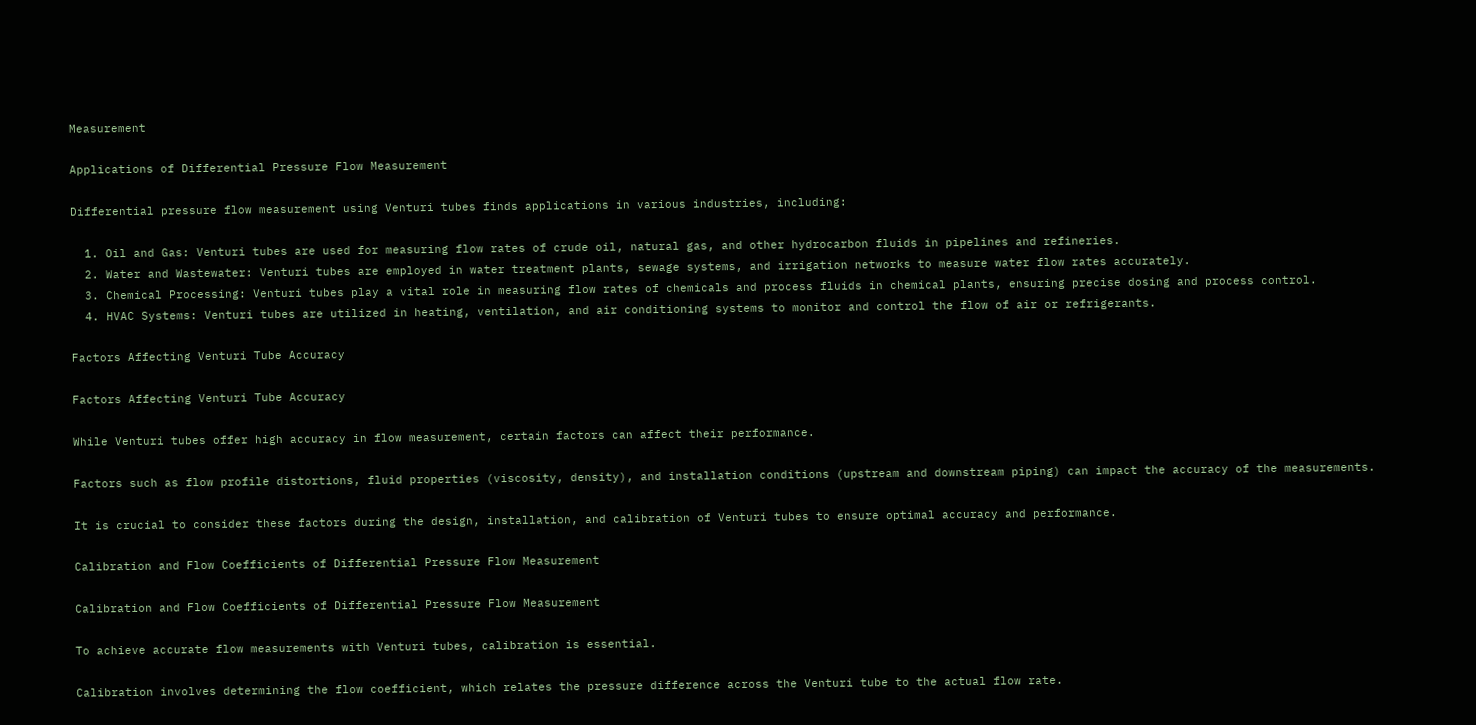Measurement

Applications of Differential Pressure Flow Measurement

Differential pressure flow measurement using Venturi tubes finds applications in various industries, including:

  1. Oil and Gas: Venturi tubes are used for measuring flow rates of crude oil, natural gas, and other hydrocarbon fluids in pipelines and refineries.
  2. Water and Wastewater: Venturi tubes are employed in water treatment plants, sewage systems, and irrigation networks to measure water flow rates accurately.
  3. Chemical Processing: Venturi tubes play a vital role in measuring flow rates of chemicals and process fluids in chemical plants, ensuring precise dosing and process control.
  4. HVAC Systems: Venturi tubes are utilized in heating, ventilation, and air conditioning systems to monitor and control the flow of air or refrigerants.

Factors Affecting Venturi Tube Accuracy

Factors Affecting Venturi Tube Accuracy

While Venturi tubes offer high accuracy in flow measurement, certain factors can affect their performance.

Factors such as flow profile distortions, fluid properties (viscosity, density), and installation conditions (upstream and downstream piping) can impact the accuracy of the measurements.

It is crucial to consider these factors during the design, installation, and calibration of Venturi tubes to ensure optimal accuracy and performance.

Calibration and Flow Coefficients of Differential Pressure Flow Measurement

Calibration and Flow Coefficients of Differential Pressure Flow Measurement

To achieve accurate flow measurements with Venturi tubes, calibration is essential.

Calibration involves determining the flow coefficient, which relates the pressure difference across the Venturi tube to the actual flow rate.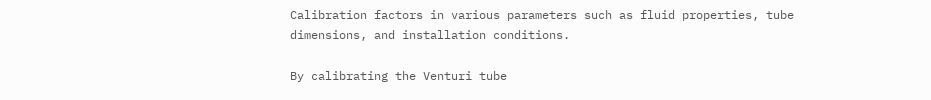Calibration factors in various parameters such as fluid properties, tube dimensions, and installation conditions.

By calibrating the Venturi tube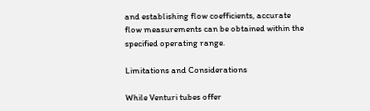and establishing flow coefficients, accurate flow measurements can be obtained within the specified operating range.

Limitations and Considerations

While Venturi tubes offer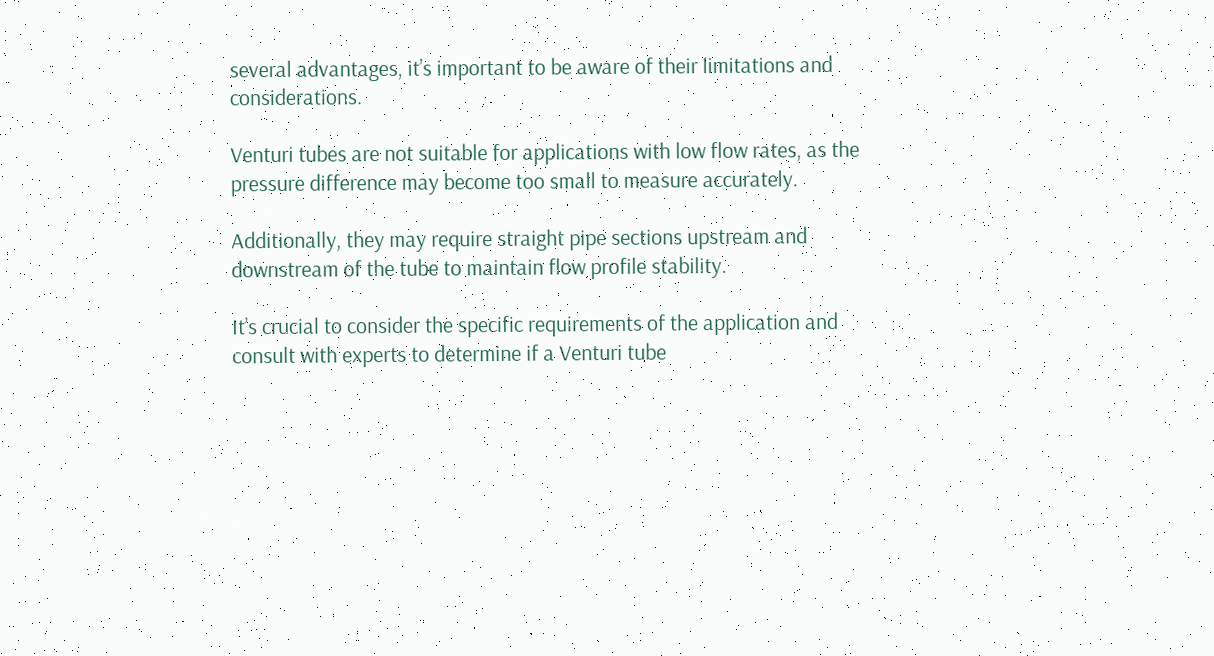several advantages, it’s important to be aware of their limitations and considerations.

Venturi tubes are not suitable for applications with low flow rates, as the pressure difference may become too small to measure accurately.

Additionally, they may require straight pipe sections upstream and downstream of the tube to maintain flow profile stability.

It’s crucial to consider the specific requirements of the application and consult with experts to determine if a Venturi tube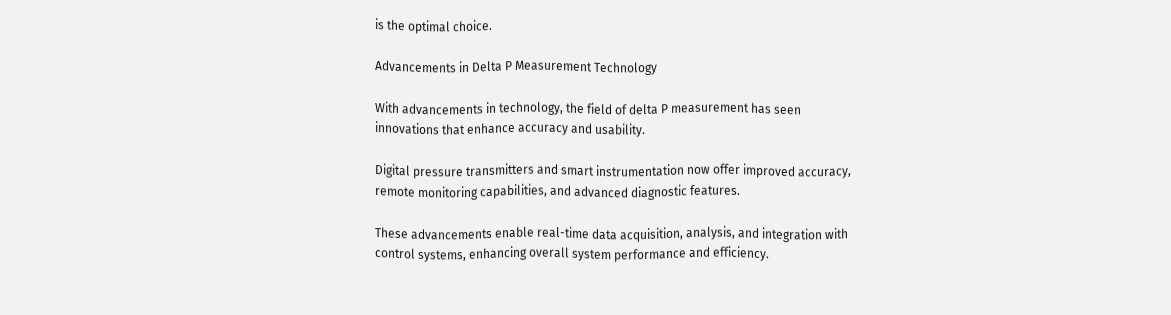is the optimal choice.

Advancements in Delta P Measurement Technology

With advancements in technology, the field of delta P measurement has seen innovations that enhance accuracy and usability.

Digital pressure transmitters and smart instrumentation now offer improved accuracy, remote monitoring capabilities, and advanced diagnostic features.

These advancements enable real-time data acquisition, analysis, and integration with control systems, enhancing overall system performance and efficiency.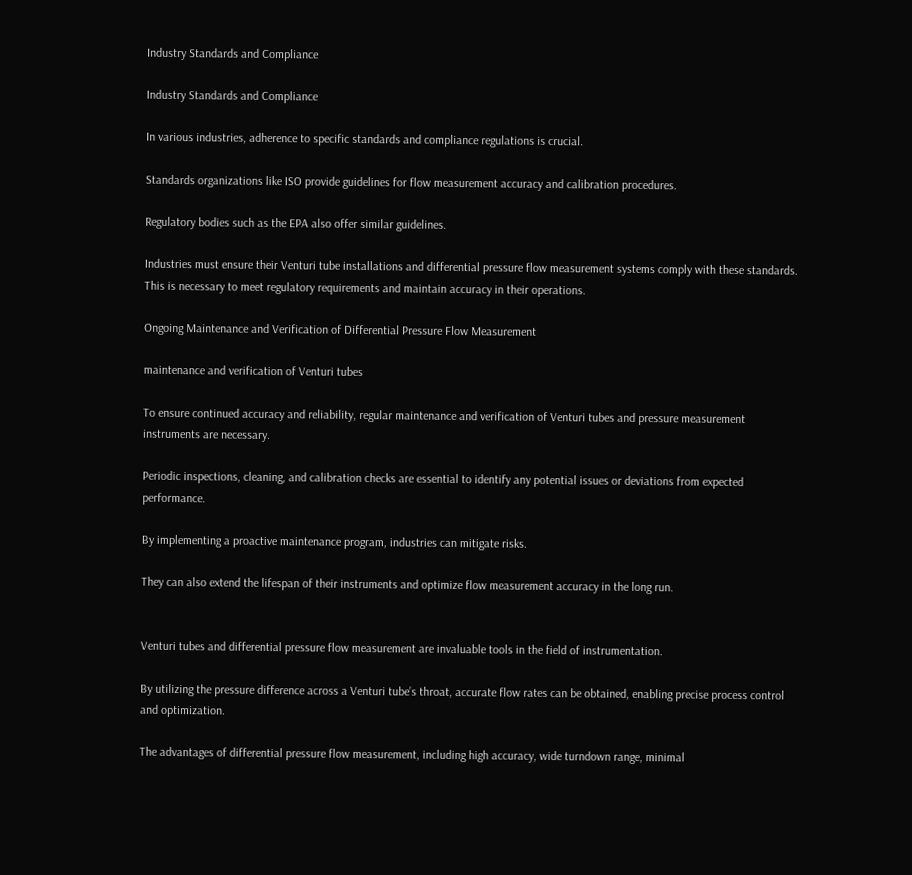Industry Standards and Compliance

Industry Standards and Compliance

In various industries, adherence to specific standards and compliance regulations is crucial.

Standards organizations like ISO provide guidelines for flow measurement accuracy and calibration procedures.

Regulatory bodies such as the EPA also offer similar guidelines.

Industries must ensure their Venturi tube installations and differential pressure flow measurement systems comply with these standards.
This is necessary to meet regulatory requirements and maintain accuracy in their operations.

Ongoing Maintenance and Verification of Differential Pressure Flow Measurement

maintenance and verification of Venturi tubes

To ensure continued accuracy and reliability, regular maintenance and verification of Venturi tubes and pressure measurement instruments are necessary.

Periodic inspections, cleaning, and calibration checks are essential to identify any potential issues or deviations from expected performance.

By implementing a proactive maintenance program, industries can mitigate risks.

They can also extend the lifespan of their instruments and optimize flow measurement accuracy in the long run.


Venturi tubes and differential pressure flow measurement are invaluable tools in the field of instrumentation.

By utilizing the pressure difference across a Venturi tube’s throat, accurate flow rates can be obtained, enabling precise process control and optimization.

The advantages of differential pressure flow measurement, including high accuracy, wide turndown range, minimal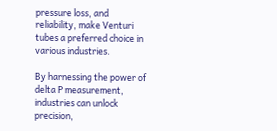pressure loss, and reliability, make Venturi tubes a preferred choice in various industries.

By harnessing the power of delta P measurement, industries can unlock precision,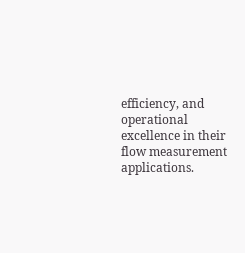efficiency, and operational excellence in their flow measurement applications.